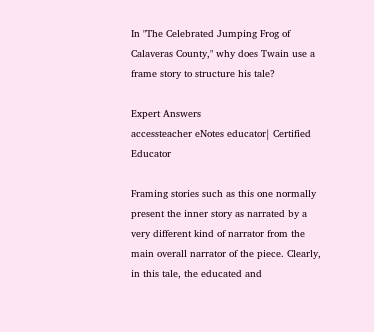In "The Celebrated Jumping Frog of Calaveras County," why does Twain use a frame story to structure his tale?

Expert Answers
accessteacher eNotes educator| Certified Educator

Framing stories such as this one normally present the inner story as narrated by a very different kind of narrator from the main overall narrator of the piece. Clearly, in this tale, the educated and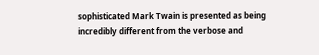sophisticated Mark Twain is presented as being incredibly different from the verbose and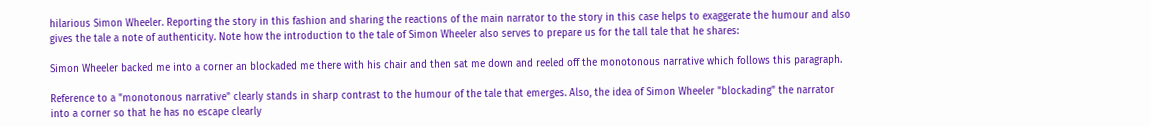hilarious Simon Wheeler. Reporting the story in this fashion and sharing the reactions of the main narrator to the story in this case helps to exaggerate the humour and also gives the tale a note of authenticity. Note how the introduction to the tale of Simon Wheeler also serves to prepare us for the tall tale that he shares:

Simon Wheeler backed me into a corner an blockaded me there with his chair and then sat me down and reeled off the monotonous narrative which follows this paragraph.

Reference to a "monotonous narrative" clearly stands in sharp contrast to the humour of the tale that emerges. Also, the idea of Simon Wheeler "blockading" the narrator into a corner so that he has no escape clearly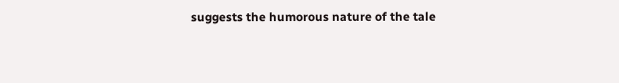suggests the humorous nature of the tale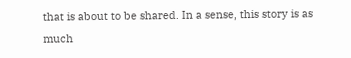that is about to be shared. In a sense, this story is as much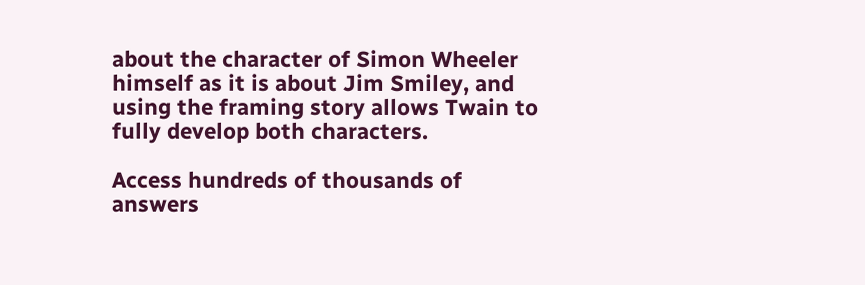about the character of Simon Wheeler himself as it is about Jim Smiley, and using the framing story allows Twain to fully develop both characters.

Access hundreds of thousands of answers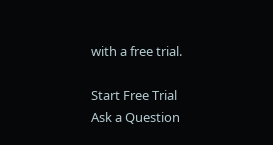with a free trial.

Start Free Trial
Ask a Question